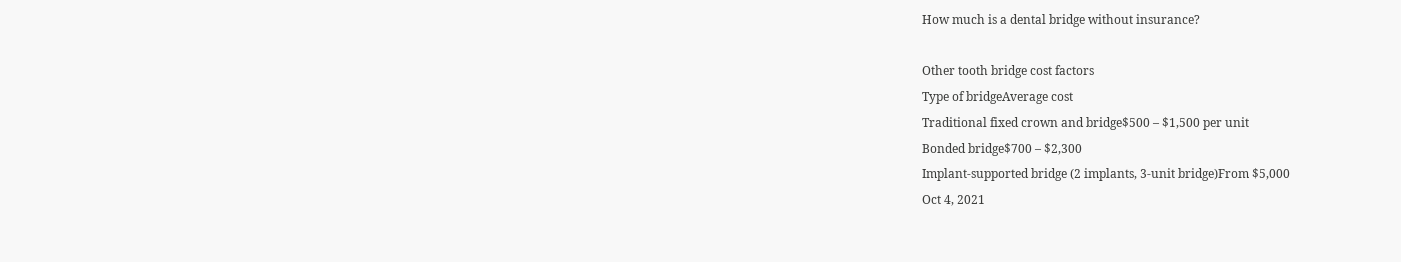How much is a dental bridge without insurance?

Other tooth bridge cost factors
Type of bridgeAverage cost
Traditional fixed crown and bridge$500 – $1,500 per unit
Bonded bridge$700 – $2,300
Implant-supported bridge (2 implants, 3-unit bridge)From $5,000
Oct 4, 2021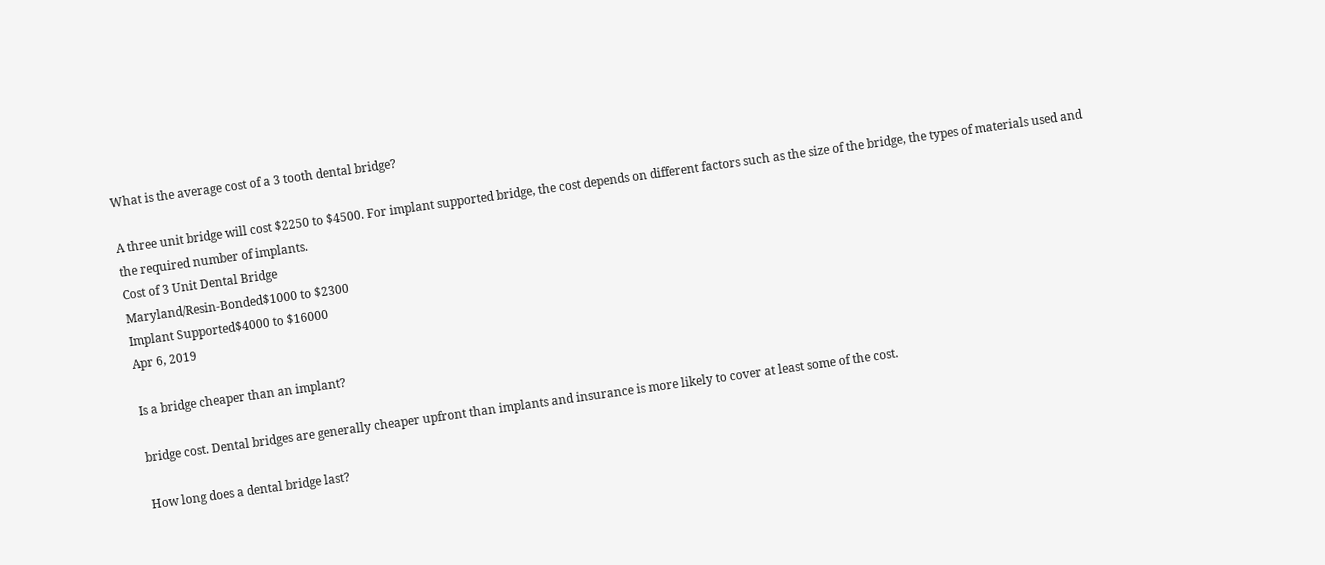What is the average cost of a 3 tooth dental bridge?

A three unit bridge will cost $2250 to $4500. For implant supported bridge, the cost depends on different factors such as the size of the bridge, the types of materials used and the required number of implants.
Cost of 3 Unit Dental Bridge
Maryland/Resin-Bonded$1000 to $2300
Implant Supported$4000 to $16000
Apr 6, 2019

Is a bridge cheaper than an implant?

bridge cost. Dental bridges are generally cheaper upfront than implants and insurance is more likely to cover at least some of the cost.

How long does a dental bridge last?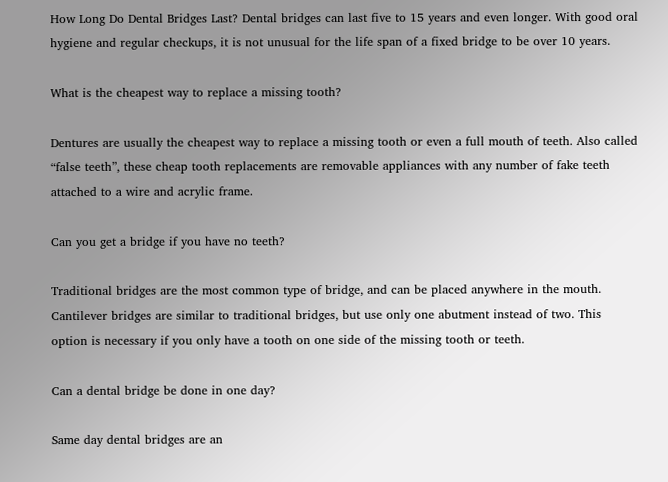How Long Do Dental Bridges Last? Dental bridges can last five to 15 years and even longer. With good oral hygiene and regular checkups, it is not unusual for the life span of a fixed bridge to be over 10 years.

What is the cheapest way to replace a missing tooth?

Dentures are usually the cheapest way to replace a missing tooth or even a full mouth of teeth. Also called “false teeth”, these cheap tooth replacements are removable appliances with any number of fake teeth attached to a wire and acrylic frame.

Can you get a bridge if you have no teeth?

Traditional bridges are the most common type of bridge, and can be placed anywhere in the mouth. Cantilever bridges are similar to traditional bridges, but use only one abutment instead of two. This option is necessary if you only have a tooth on one side of the missing tooth or teeth.

Can a dental bridge be done in one day?

Same day dental bridges are an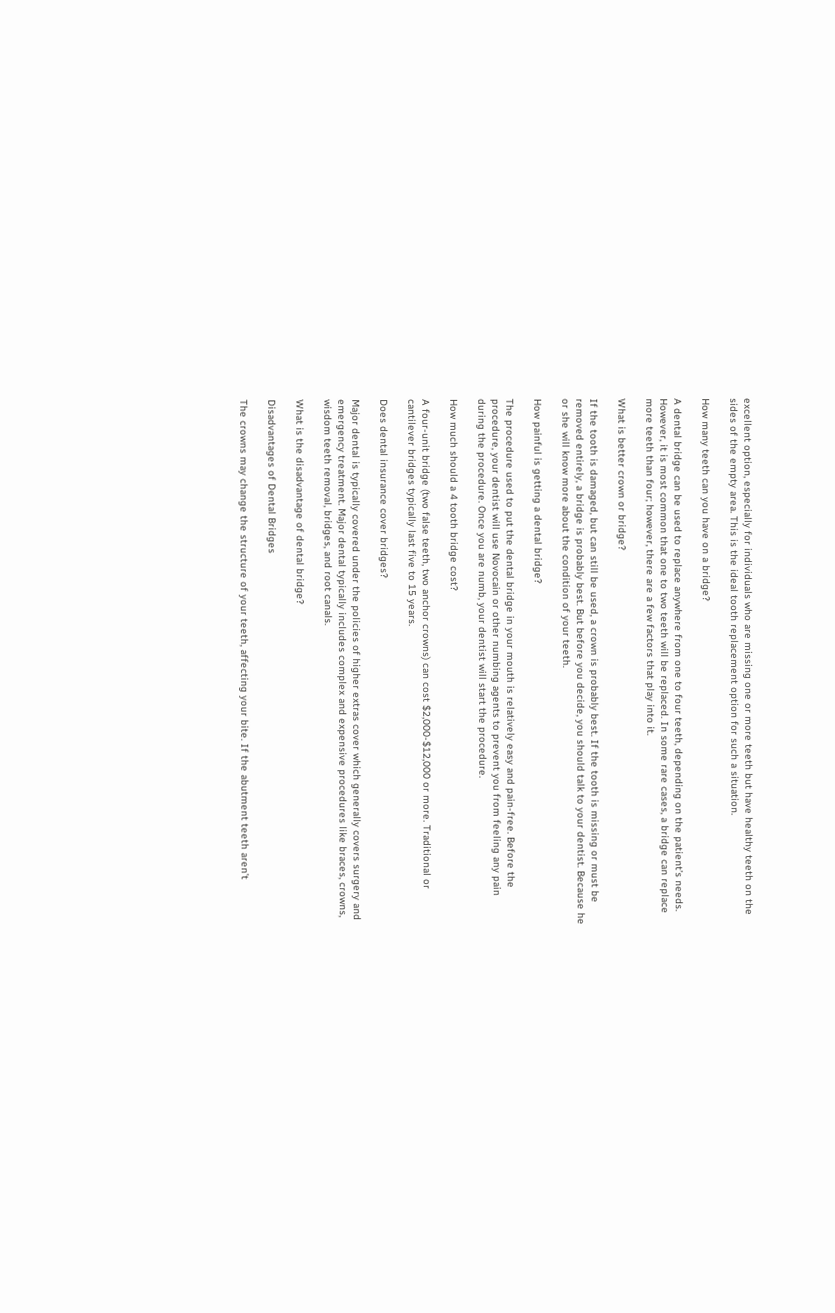excellent option, especially for individuals who are missing one or more teeth but have healthy teeth on the sides of the empty area. This is the ideal tooth replacement option for such a situation.

How many teeth can you have on a bridge?

A dental bridge can be used to replace anywhere from one to four teeth, depending on the patient’s needs. However, it is most common that one to two teeth will be replaced. In some rare cases, a bridge can replace more teeth than four; however, there are a few factors that play into it.

What is better crown or bridge?

If the tooth is damaged, but can still be used, a crown is probably best. If the tooth is missing or must be removed entirely, a bridge is probably best. But before you decide, you should talk to your dentist. Because he or she will know more about the condition of your teeth.

How painful is getting a dental bridge?

The procedure used to put the dental bridge in your mouth is relatively easy and pain-free. Before the procedure, your dentist will use Novocain or other numbing agents to prevent you from feeling any pain during the procedure. Once you are numb, your dentist will start the procedure.

How much should a 4 tooth bridge cost?

A four-unit bridge (two false teeth, two anchor crowns) can cost $2,000-$12,000 or more. Traditional or cantilever bridges typically last five to 15 years.

Does dental insurance cover bridges?

Major dental is typically covered under the policies of higher extras cover which generally covers surgery and emergency treatment. Major dental typically includes complex and expensive procedures like braces, crowns, wisdom teeth removal, bridges, and root canals.

What is the disadvantage of dental bridge?

Disadvantages of Dental Bridges

The crowns may change the structure of your teeth, affecting your bite. If the abutment teeth aren’t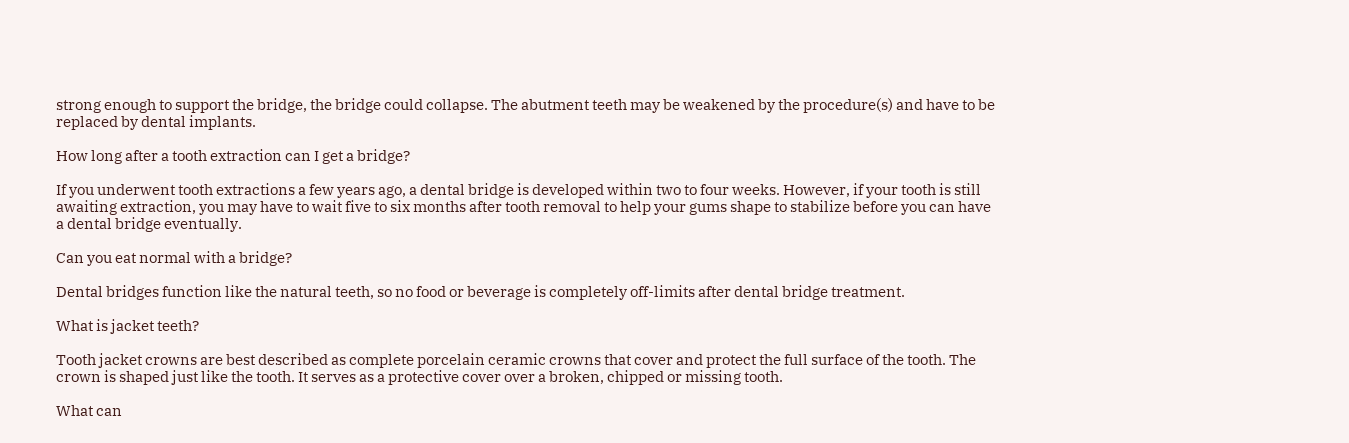strong enough to support the bridge, the bridge could collapse. The abutment teeth may be weakened by the procedure(s) and have to be replaced by dental implants.

How long after a tooth extraction can I get a bridge?

If you underwent tooth extractions a few years ago, a dental bridge is developed within two to four weeks. However, if your tooth is still awaiting extraction, you may have to wait five to six months after tooth removal to help your gums shape to stabilize before you can have a dental bridge eventually.

Can you eat normal with a bridge?

Dental bridges function like the natural teeth, so no food or beverage is completely off-limits after dental bridge treatment.

What is jacket teeth?

Tooth jacket crowns are best described as complete porcelain ceramic crowns that cover and protect the full surface of the tooth. The crown is shaped just like the tooth. It serves as a protective cover over a broken, chipped or missing tooth.

What can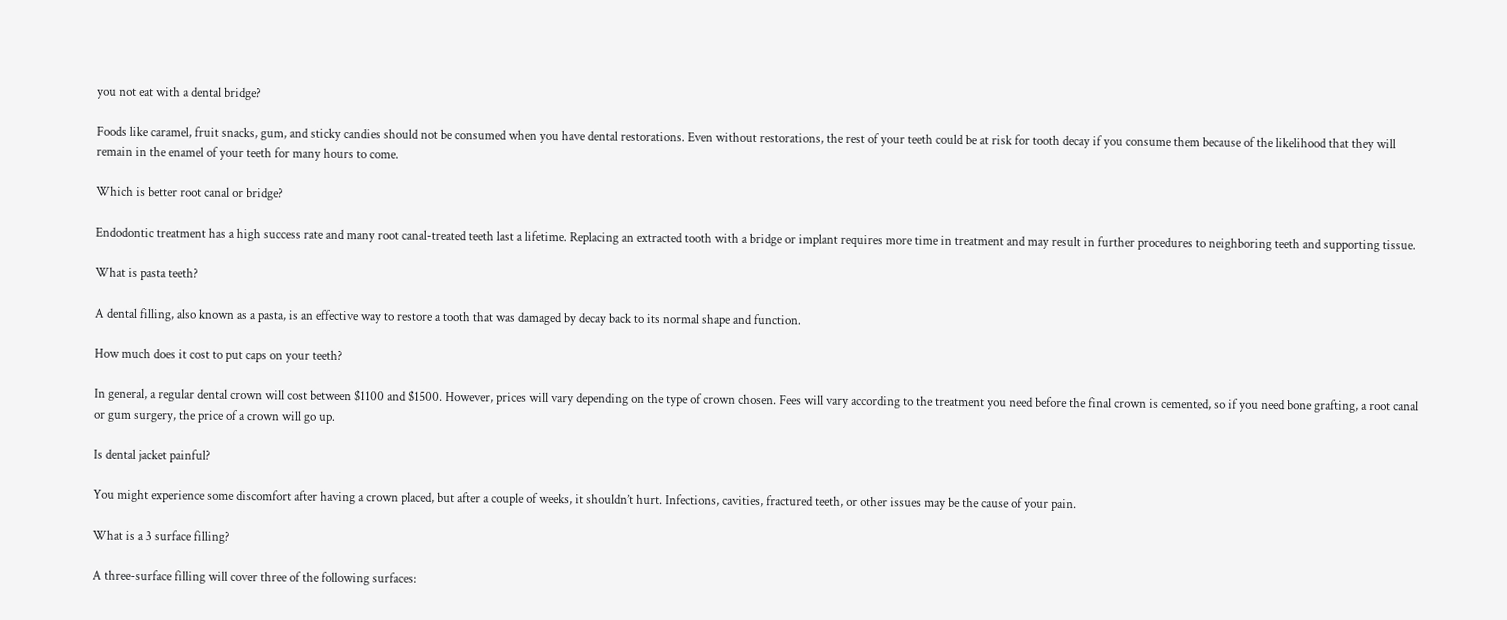you not eat with a dental bridge?

Foods like caramel, fruit snacks, gum, and sticky candies should not be consumed when you have dental restorations. Even without restorations, the rest of your teeth could be at risk for tooth decay if you consume them because of the likelihood that they will remain in the enamel of your teeth for many hours to come.

Which is better root canal or bridge?

Endodontic treatment has a high success rate and many root canal-treated teeth last a lifetime. Replacing an extracted tooth with a bridge or implant requires more time in treatment and may result in further procedures to neighboring teeth and supporting tissue.

What is pasta teeth?

A dental filling, also known as a pasta, is an effective way to restore a tooth that was damaged by decay back to its normal shape and function.

How much does it cost to put caps on your teeth?

In general, a regular dental crown will cost between $1100 and $1500. However, prices will vary depending on the type of crown chosen. Fees will vary according to the treatment you need before the final crown is cemented, so if you need bone grafting, a root canal or gum surgery, the price of a crown will go up.

Is dental jacket painful?

You might experience some discomfort after having a crown placed, but after a couple of weeks, it shouldn’t hurt. Infections, cavities, fractured teeth, or other issues may be the cause of your pain.

What is a 3 surface filling?

A three-surface filling will cover three of the following surfaces: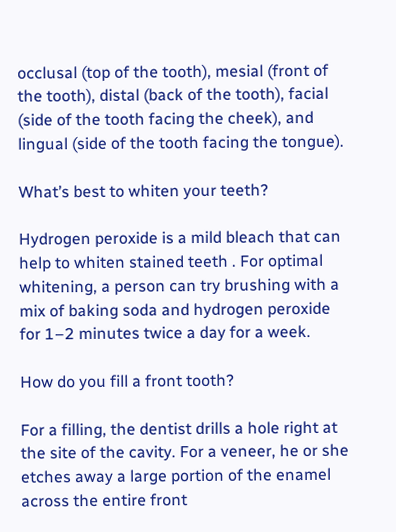occlusal (top of the tooth), mesial (front of the tooth), distal (back of the tooth), facial (side of the tooth facing the cheek), and lingual (side of the tooth facing the tongue).

What’s best to whiten your teeth?

Hydrogen peroxide is a mild bleach that can help to whiten stained teeth . For optimal whitening, a person can try brushing with a mix of baking soda and hydrogen peroxide for 1–2 minutes twice a day for a week.

How do you fill a front tooth?

For a filling, the dentist drills a hole right at the site of the cavity. For a veneer, he or she etches away a large portion of the enamel across the entire front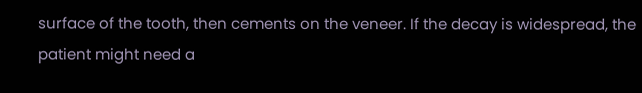surface of the tooth, then cements on the veneer. If the decay is widespread, the patient might need a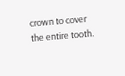crown to cover the entire tooth.